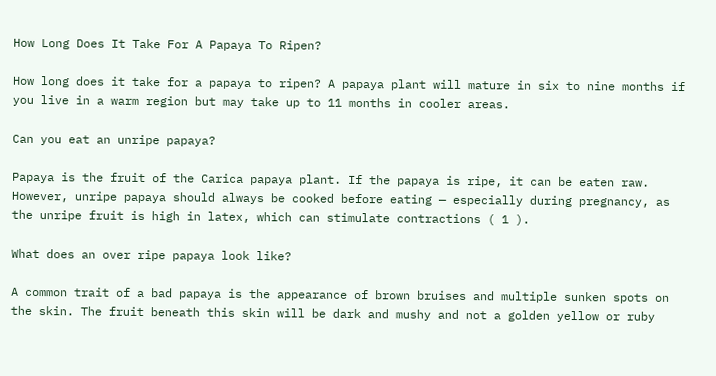How Long Does It Take For A Papaya To Ripen?

How long does it take for a papaya to ripen? A papaya plant will mature in six to nine months if you live in a warm region but may take up to 11 months in cooler areas.

Can you eat an unripe papaya?

Papaya is the fruit of the Carica papaya plant. If the papaya is ripe, it can be eaten raw. However, unripe papaya should always be cooked before eating — especially during pregnancy, as the unripe fruit is high in latex, which can stimulate contractions ( 1 ).

What does an over ripe papaya look like?

A common trait of a bad papaya is the appearance of brown bruises and multiple sunken spots on the skin. The fruit beneath this skin will be dark and mushy and not a golden yellow or ruby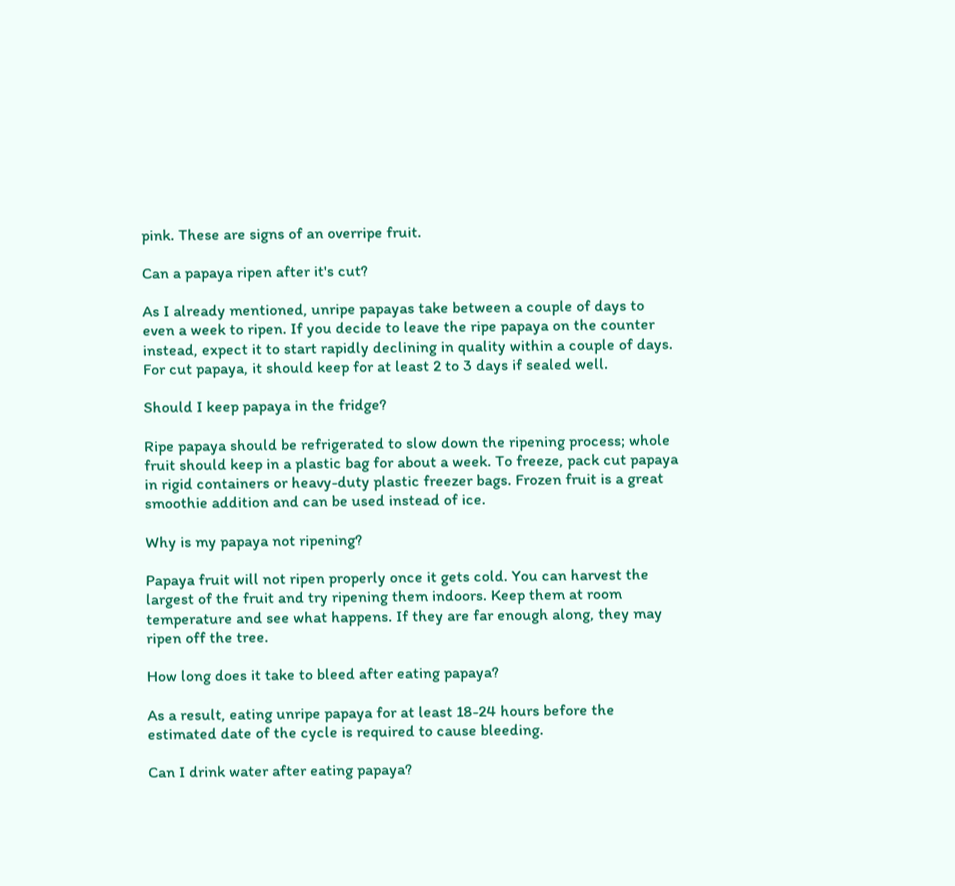pink. These are signs of an overripe fruit.

Can a papaya ripen after it's cut?

As I already mentioned, unripe papayas take between a couple of days to even a week to ripen. If you decide to leave the ripe papaya on the counter instead, expect it to start rapidly declining in quality within a couple of days. For cut papaya, it should keep for at least 2 to 3 days if sealed well.

Should I keep papaya in the fridge?

Ripe papaya should be refrigerated to slow down the ripening process; whole fruit should keep in a plastic bag for about a week. To freeze, pack cut papaya in rigid containers or heavy-duty plastic freezer bags. Frozen fruit is a great smoothie addition and can be used instead of ice.

Why is my papaya not ripening?

Papaya fruit will not ripen properly once it gets cold. You can harvest the largest of the fruit and try ripening them indoors. Keep them at room temperature and see what happens. If they are far enough along, they may ripen off the tree.

How long does it take to bleed after eating papaya?

As a result, eating unripe papaya for at least 18-24 hours before the estimated date of the cycle is required to cause bleeding.

Can I drink water after eating papaya?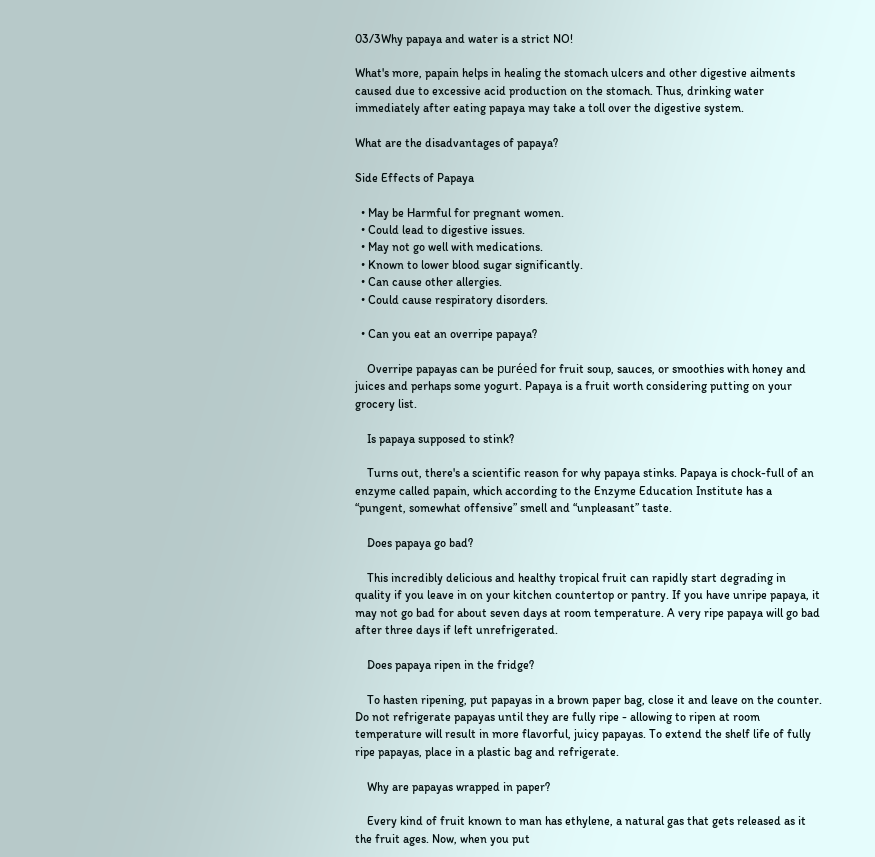03/3Why papaya and water is a strict NO!

What's more, papain helps in healing the stomach ulcers and other digestive ailments caused due to excessive acid production on the stomach. Thus, drinking water immediately after eating papaya may take a toll over the digestive system.

What are the disadvantages of papaya?

Side Effects of Papaya

  • May be Harmful for pregnant women.
  • Could lead to digestive issues.
  • May not go well with medications.
  • Known to lower blood sugar significantly.
  • Can cause other allergies.
  • Could cause respiratory disorders.

  • Can you eat an overripe papaya?

    Overripe papayas can be puréed for fruit soup, sauces, or smoothies with honey and juices and perhaps some yogurt. Papaya is a fruit worth considering putting on your grocery list.

    Is papaya supposed to stink?

    Turns out, there's a scientific reason for why papaya stinks. Papaya is chock-full of an enzyme called papain, which according to the Enzyme Education Institute has a “pungent, somewhat offensive” smell and “unpleasant” taste.

    Does papaya go bad?

    This incredibly delicious and healthy tropical fruit can rapidly start degrading in quality if you leave in on your kitchen countertop or pantry. If you have unripe papaya, it may not go bad for about seven days at room temperature. A very ripe papaya will go bad after three days if left unrefrigerated.

    Does papaya ripen in the fridge?

    To hasten ripening, put papayas in a brown paper bag, close it and leave on the counter. Do not refrigerate papayas until they are fully ripe - allowing to ripen at room temperature will result in more flavorful, juicy papayas. To extend the shelf life of fully ripe papayas, place in a plastic bag and refrigerate.

    Why are papayas wrapped in paper?

    Every kind of fruit known to man has ethylene, a natural gas that gets released as it the fruit ages. Now, when you put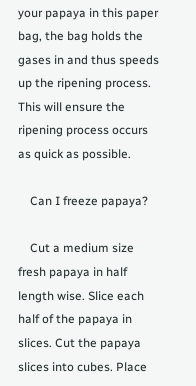your papaya in this paper bag, the bag holds the gases in and thus speeds up the ripening process. This will ensure the ripening process occurs as quick as possible.

    Can I freeze papaya?

    Cut a medium size fresh papaya in half length wise. Slice each half of the papaya in slices. Cut the papaya slices into cubes. Place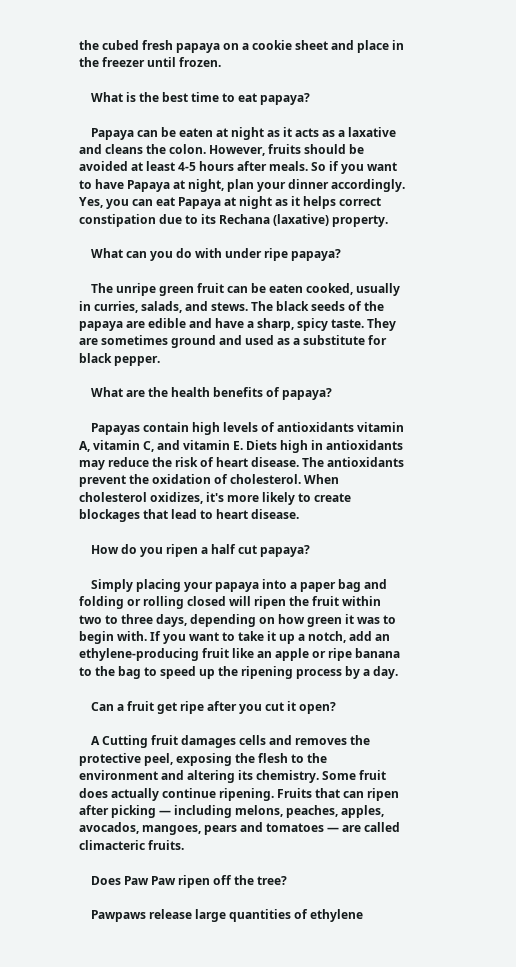the cubed fresh papaya on a cookie sheet and place in the freezer until frozen.

    What is the best time to eat papaya?

    Papaya can be eaten at night as it acts as a laxative and cleans the colon. However, fruits should be avoided at least 4-5 hours after meals. So if you want to have Papaya at night, plan your dinner accordingly. Yes, you can eat Papaya at night as it helps correct constipation due to its Rechana (laxative) property.

    What can you do with under ripe papaya?

    The unripe green fruit can be eaten cooked, usually in curries, salads, and stews. The black seeds of the papaya are edible and have a sharp, spicy taste. They are sometimes ground and used as a substitute for black pepper.

    What are the health benefits of papaya?

    Papayas contain high levels of antioxidants vitamin A, vitamin C, and vitamin E. Diets high in antioxidants may reduce the risk of heart disease. The antioxidants prevent the oxidation of cholesterol. When cholesterol oxidizes, it's more likely to create blockages that lead to heart disease.

    How do you ripen a half cut papaya?

    Simply placing your papaya into a paper bag and folding or rolling closed will ripen the fruit within two to three days, depending on how green it was to begin with. If you want to take it up a notch, add an ethylene-producing fruit like an apple or ripe banana to the bag to speed up the ripening process by a day.

    Can a fruit get ripe after you cut it open?

    A Cutting fruit damages cells and removes the protective peel, exposing the flesh to the environment and altering its chemistry. Some fruit does actually continue ripening. Fruits that can ripen after picking — including melons, peaches, apples, avocados, mangoes, pears and tomatoes — are called climacteric fruits.

    Does Paw Paw ripen off the tree?

    Pawpaws release large quantities of ethylene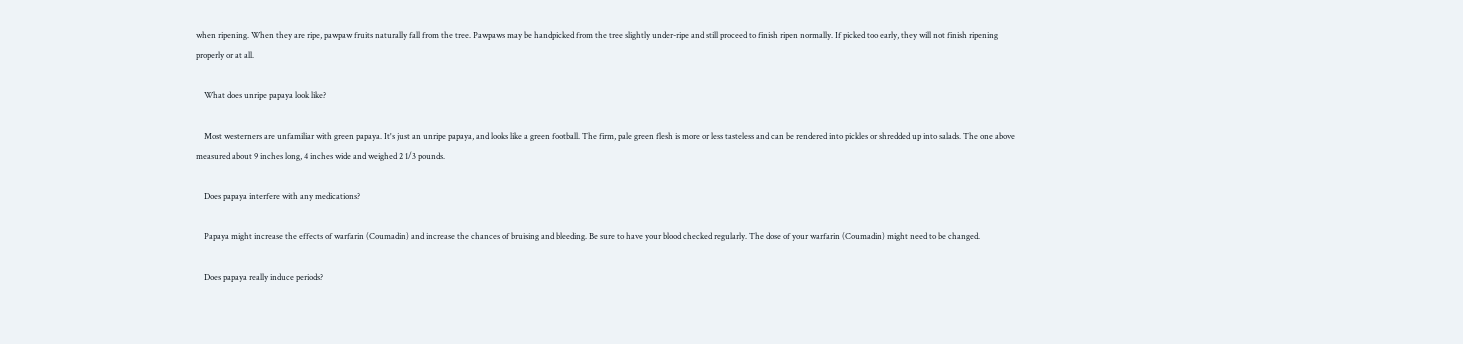when ripening. When they are ripe, pawpaw fruits naturally fall from the tree. Pawpaws may be handpicked from the tree slightly under-ripe and still proceed to finish ripen normally. If picked too early, they will not finish ripening properly or at all.

    What does unripe papaya look like?

    Most westerners are unfamiliar with green papaya. It's just an unripe papaya, and looks like a green football. The firm, pale green flesh is more or less tasteless and can be rendered into pickles or shredded up into salads. The one above measured about 9 inches long, 4 inches wide and weighed 2 1/3 pounds.

    Does papaya interfere with any medications?

    Papaya might increase the effects of warfarin (Coumadin) and increase the chances of bruising and bleeding. Be sure to have your blood checked regularly. The dose of your warfarin (Coumadin) might need to be changed.

    Does papaya really induce periods?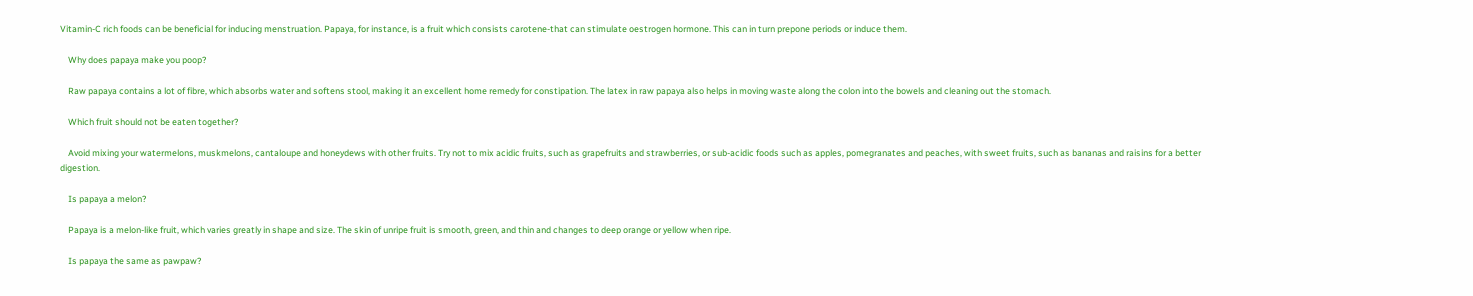Vitamin-C rich foods can be beneficial for inducing menstruation. Papaya, for instance, is a fruit which consists carotene-that can stimulate oestrogen hormone. This can in turn prepone periods or induce them.

    Why does papaya make you poop?

    Raw papaya contains a lot of fibre, which absorbs water and softens stool, making it an excellent home remedy for constipation. The latex in raw papaya also helps in moving waste along the colon into the bowels and cleaning out the stomach.

    Which fruit should not be eaten together?

    Avoid mixing your watermelons, muskmelons, cantaloupe and honeydews with other fruits. Try not to mix acidic fruits, such as grapefruits and strawberries, or sub-acidic foods such as apples, pomegranates and peaches, with sweet fruits, such as bananas and raisins for a better digestion.

    Is papaya a melon?

    Papaya is a melon-like fruit, which varies greatly in shape and size. The skin of unripe fruit is smooth, green, and thin and changes to deep orange or yellow when ripe.

    Is papaya the same as pawpaw?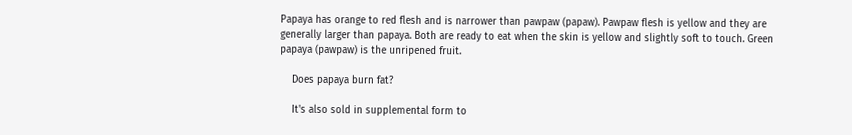Papaya has orange to red flesh and is narrower than pawpaw (papaw). Pawpaw flesh is yellow and they are generally larger than papaya. Both are ready to eat when the skin is yellow and slightly soft to touch. Green papaya (pawpaw) is the unripened fruit.

    Does papaya burn fat?

    It's also sold in supplemental form to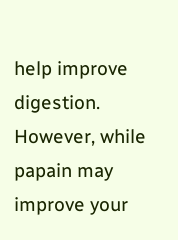help improve digestion. However, while papain may improve your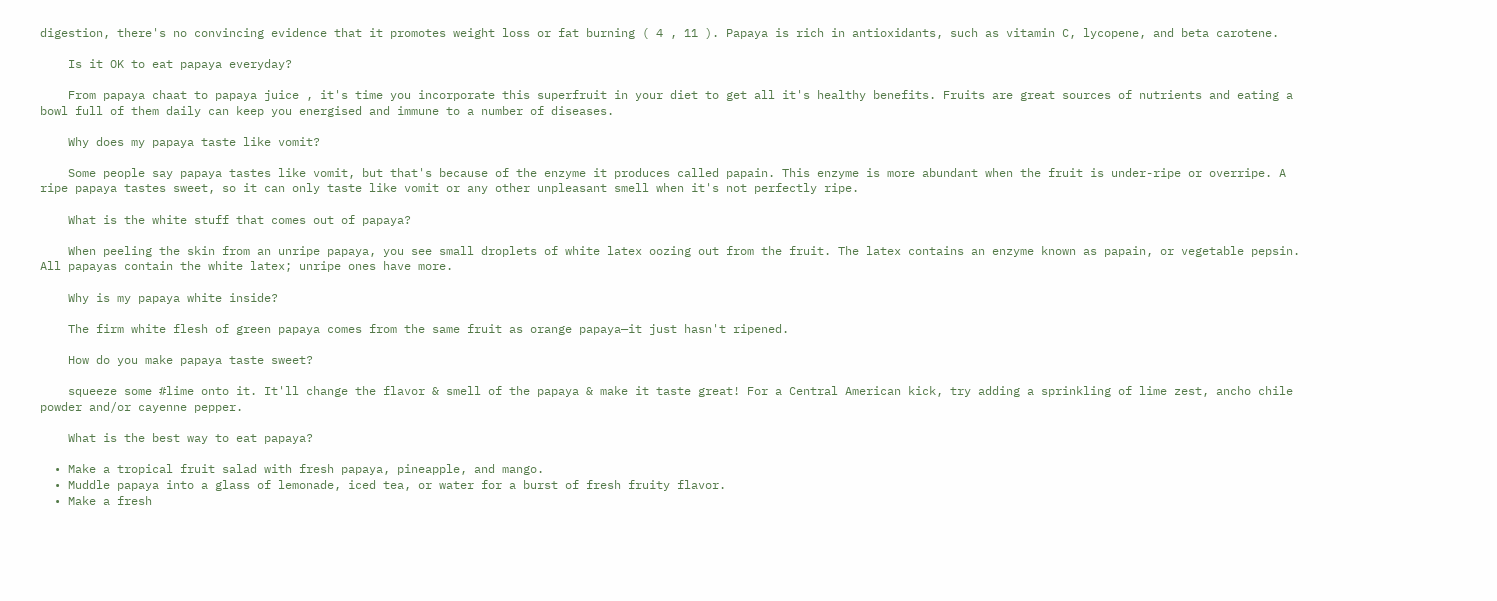digestion, there's no convincing evidence that it promotes weight loss or fat burning ( 4 , 11 ). Papaya is rich in antioxidants, such as vitamin C, lycopene, and beta carotene.

    Is it OK to eat papaya everyday?

    From papaya chaat to papaya juice , it's time you incorporate this superfruit in your diet to get all it's healthy benefits. Fruits are great sources of nutrients and eating a bowl full of them daily can keep you energised and immune to a number of diseases.

    Why does my papaya taste like vomit?

    Some people say papaya tastes like vomit, but that's because of the enzyme it produces called papain. This enzyme is more abundant when the fruit is under-ripe or overripe. A ripe papaya tastes sweet, so it can only taste like vomit or any other unpleasant smell when it's not perfectly ripe.

    What is the white stuff that comes out of papaya?

    When peeling the skin from an unripe papaya, you see small droplets of white latex oozing out from the fruit. The latex contains an enzyme known as papain, or vegetable pepsin. All papayas contain the white latex; unripe ones have more.

    Why is my papaya white inside?

    The firm white flesh of green papaya comes from the same fruit as orange papaya—it just hasn't ripened.

    How do you make papaya taste sweet?

    squeeze some #lime onto it. It'll change the flavor & smell of the papaya & make it taste great! For a Central American kick, try adding a sprinkling of lime zest, ancho chile powder and/or cayenne pepper.

    What is the best way to eat papaya?

  • Make a tropical fruit salad with fresh papaya, pineapple, and mango.
  • Muddle papaya into a glass of lemonade, iced tea, or water for a burst of fresh fruity flavor.
  • Make a fresh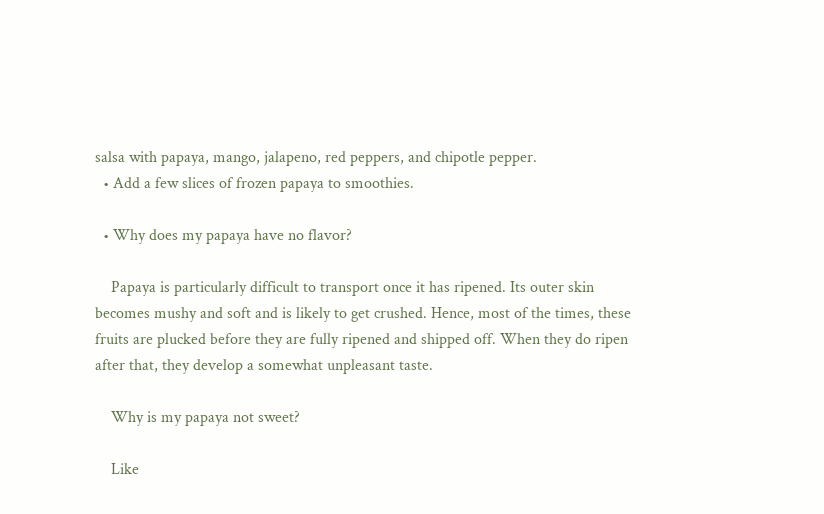salsa with papaya, mango, jalapeno, red peppers, and chipotle pepper.
  • Add a few slices of frozen papaya to smoothies.

  • Why does my papaya have no flavor?

    Papaya is particularly difficult to transport once it has ripened. Its outer skin becomes mushy and soft and is likely to get crushed. Hence, most of the times, these fruits are plucked before they are fully ripened and shipped off. When they do ripen after that, they develop a somewhat unpleasant taste.

    Why is my papaya not sweet?

    Like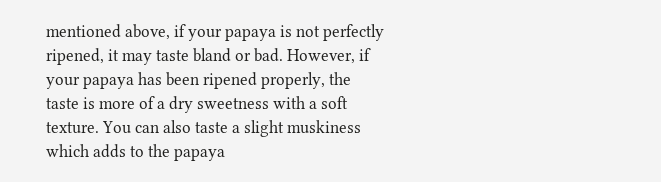mentioned above, if your papaya is not perfectly ripened, it may taste bland or bad. However, if your papaya has been ripened properly, the taste is more of a dry sweetness with a soft texture. You can also taste a slight muskiness which adds to the papaya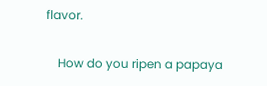flavor.

    How do you ripen a papaya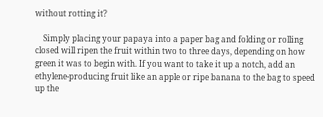without rotting it?

    Simply placing your papaya into a paper bag and folding or rolling closed will ripen the fruit within two to three days, depending on how green it was to begin with. If you want to take it up a notch, add an ethylene-producing fruit like an apple or ripe banana to the bag to speed up the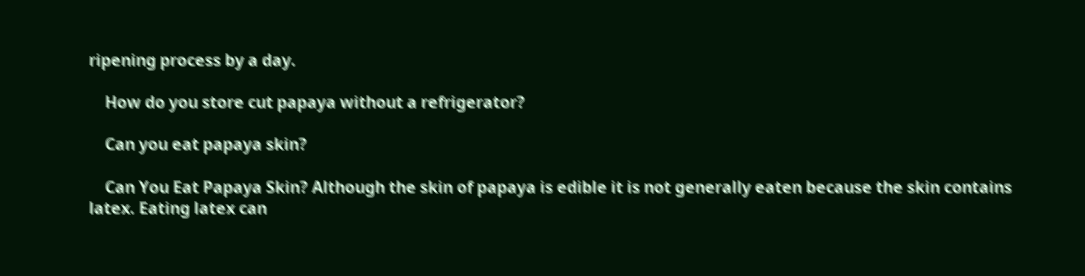ripening process by a day.

    How do you store cut papaya without a refrigerator?

    Can you eat papaya skin?

    Can You Eat Papaya Skin? Although the skin of papaya is edible it is not generally eaten because the skin contains latex. Eating latex can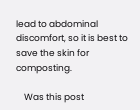lead to abdominal discomfort, so it is best to save the skin for composting.

    Was this post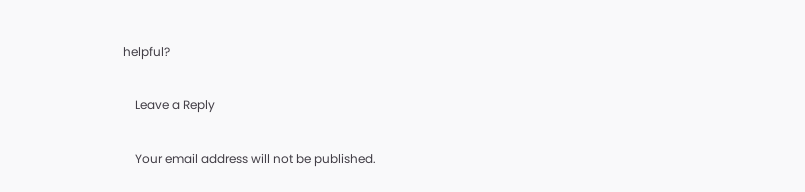helpful?

    Leave a Reply

    Your email address will not be published.